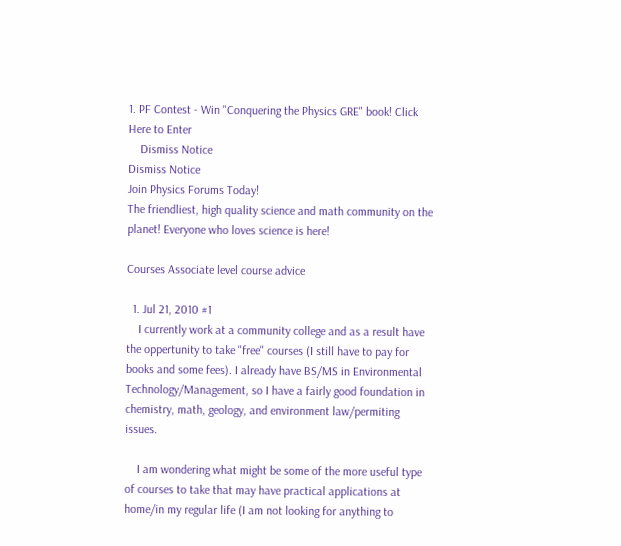1. PF Contest - Win "Conquering the Physics GRE" book! Click Here to Enter
    Dismiss Notice
Dismiss Notice
Join Physics Forums Today!
The friendliest, high quality science and math community on the planet! Everyone who loves science is here!

Courses Associate level course advice

  1. Jul 21, 2010 #1
    I currently work at a community college and as a result have the oppertunity to take "free" courses (I still have to pay for books and some fees). I already have BS/MS in Environmental Technology/Management, so I have a fairly good foundation in chemistry, math, geology, and environment law/permiting issues.

    I am wondering what might be some of the more useful type of courses to take that may have practical applications at home/in my regular life (I am not looking for anything to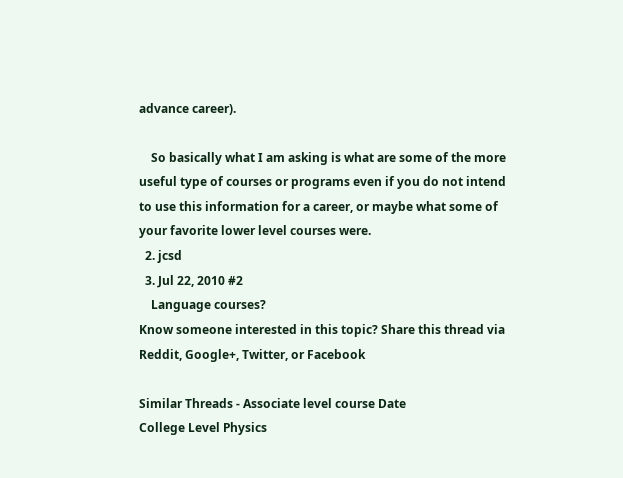advance career).

    So basically what I am asking is what are some of the more useful type of courses or programs even if you do not intend to use this information for a career, or maybe what some of your favorite lower level courses were.
  2. jcsd
  3. Jul 22, 2010 #2
    Language courses?
Know someone interested in this topic? Share this thread via Reddit, Google+, Twitter, or Facebook

Similar Threads - Associate level course Date
College Level Physics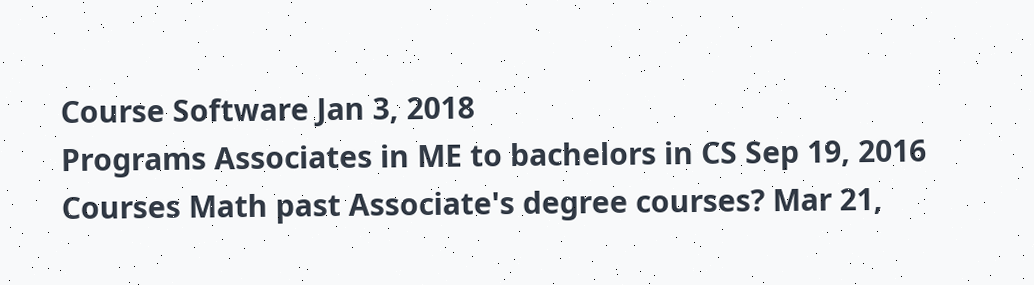Course Software Jan 3, 2018
Programs Associates in ME to bachelors in CS Sep 19, 2016
Courses Math past Associate's degree courses? Mar 21,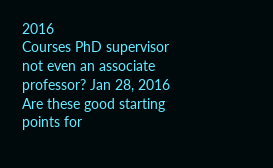2016
Courses PhD supervisor not even an associate professor? Jan 28, 2016
Are these good starting points for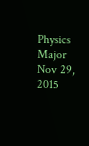Physics Major Nov 29, 2015